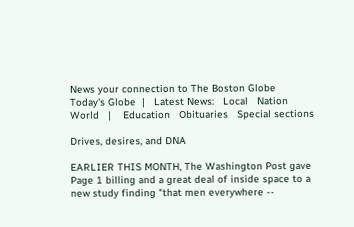News your connection to The Boston Globe
Today's Globe  |   Latest News:   Local   Nation   World   |    Education   Obituaries   Special sections

Drives, desires, and DNA

EARLIER THIS MONTH, The Washington Post gave Page 1 billing and a great deal of inside space to a new study finding "that men everywhere --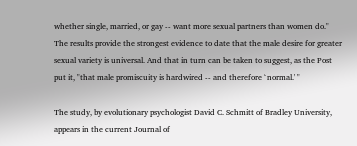whether single, married, or gay -- want more sexual partners than women do." The results provide the strongest evidence to date that the male desire for greater sexual variety is universal. And that in turn can be taken to suggest, as the Post put it, "that male promiscuity is hardwired -- and therefore `normal.' "

The study, by evolutionary psychologist David C. Schmitt of Bradley University, appears in the current Journal of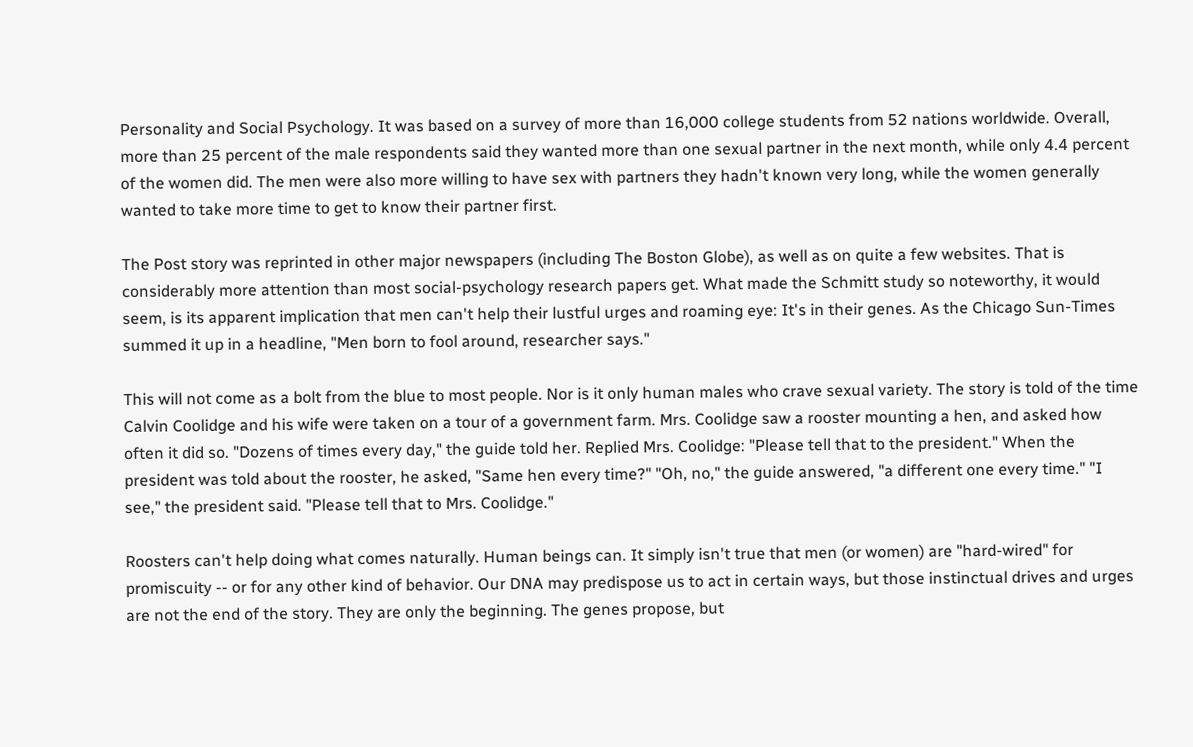Personality and Social Psychology. It was based on a survey of more than 16,000 college students from 52 nations worldwide. Overall, more than 25 percent of the male respondents said they wanted more than one sexual partner in the next month, while only 4.4 percent of the women did. The men were also more willing to have sex with partners they hadn't known very long, while the women generally wanted to take more time to get to know their partner first.

The Post story was reprinted in other major newspapers (including The Boston Globe), as well as on quite a few websites. That is considerably more attention than most social-psychology research papers get. What made the Schmitt study so noteworthy, it would seem, is its apparent implication that men can't help their lustful urges and roaming eye: It's in their genes. As the Chicago Sun-Times summed it up in a headline, "Men born to fool around, researcher says."

This will not come as a bolt from the blue to most people. Nor is it only human males who crave sexual variety. The story is told of the time Calvin Coolidge and his wife were taken on a tour of a government farm. Mrs. Coolidge saw a rooster mounting a hen, and asked how often it did so. "Dozens of times every day," the guide told her. Replied Mrs. Coolidge: "Please tell that to the president." When the president was told about the rooster, he asked, "Same hen every time?" "Oh, no," the guide answered, "a different one every time." "I see," the president said. "Please tell that to Mrs. Coolidge."

Roosters can't help doing what comes naturally. Human beings can. It simply isn't true that men (or women) are "hard-wired" for promiscuity -- or for any other kind of behavior. Our DNA may predispose us to act in certain ways, but those instinctual drives and urges are not the end of the story. They are only the beginning. The genes propose, but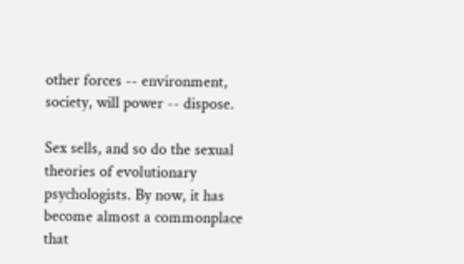other forces -- environment, society, will power -- dispose.

Sex sells, and so do the sexual theories of evolutionary psychologists. By now, it has become almost a commonplace that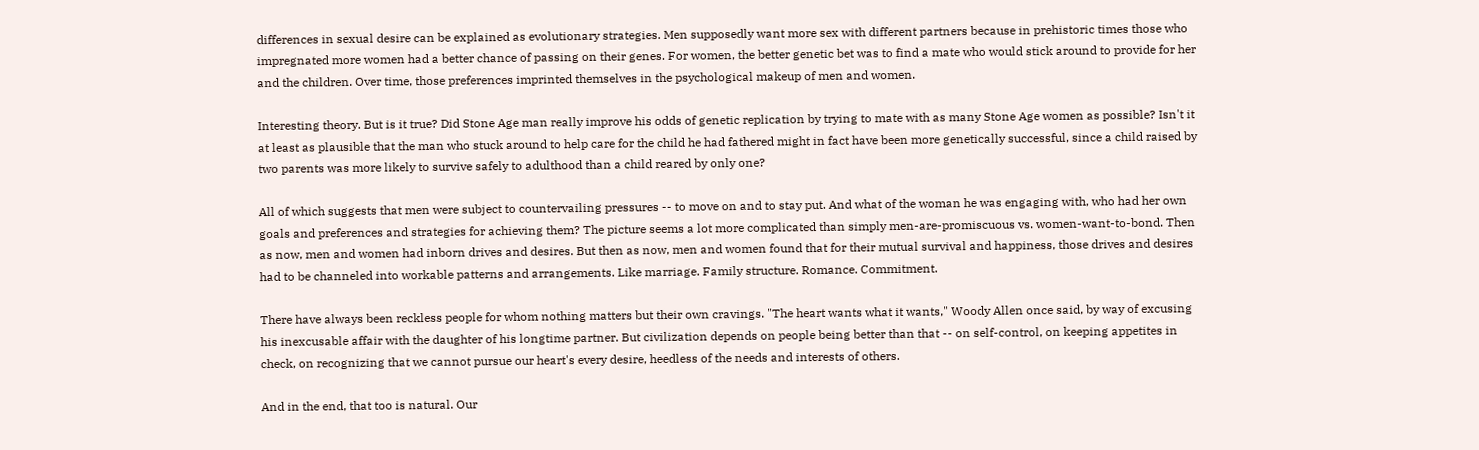differences in sexual desire can be explained as evolutionary strategies. Men supposedly want more sex with different partners because in prehistoric times those who impregnated more women had a better chance of passing on their genes. For women, the better genetic bet was to find a mate who would stick around to provide for her and the children. Over time, those preferences imprinted themselves in the psychological makeup of men and women.

Interesting theory. But is it true? Did Stone Age man really improve his odds of genetic replication by trying to mate with as many Stone Age women as possible? Isn't it at least as plausible that the man who stuck around to help care for the child he had fathered might in fact have been more genetically successful, since a child raised by two parents was more likely to survive safely to adulthood than a child reared by only one?

All of which suggests that men were subject to countervailing pressures -- to move on and to stay put. And what of the woman he was engaging with, who had her own goals and preferences and strategies for achieving them? The picture seems a lot more complicated than simply men-are-promiscuous vs. women-want-to-bond. Then as now, men and women had inborn drives and desires. But then as now, men and women found that for their mutual survival and happiness, those drives and desires had to be channeled into workable patterns and arrangements. Like marriage. Family structure. Romance. Commitment.

There have always been reckless people for whom nothing matters but their own cravings. "The heart wants what it wants," Woody Allen once said, by way of excusing his inexcusable affair with the daughter of his longtime partner. But civilization depends on people being better than that -- on self-control, on keeping appetites in check, on recognizing that we cannot pursue our heart's every desire, heedless of the needs and interests of others.

And in the end, that too is natural. Our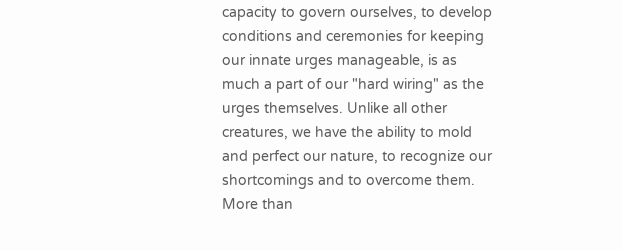capacity to govern ourselves, to develop conditions and ceremonies for keeping our innate urges manageable, is as much a part of our "hard wiring" as the urges themselves. Unlike all other creatures, we have the ability to mold and perfect our nature, to recognize our shortcomings and to overcome them. More than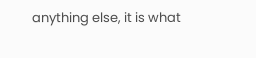anything else, it is what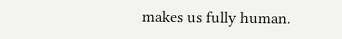makes us fully human.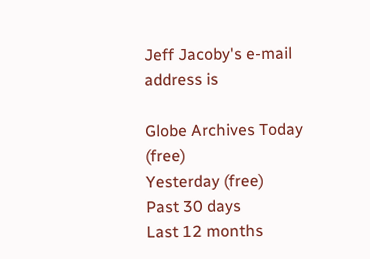Jeff Jacoby's e-mail address is

Globe Archives Today (free)
Yesterday (free)
Past 30 days
Last 12 months